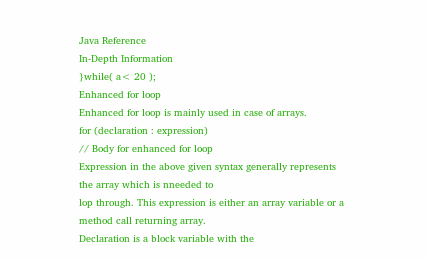Java Reference
In-Depth Information
}while( a< 20 );
Enhanced for loop
Enhanced for loop is mainly used in case of arrays.
for (declaration : expression)
// Body for enhanced for loop
Expression in the above given syntax generally represents the array which is nneeded to
lop through. This expression is either an array variable or a method call returning array.
Declaration is a block variable with the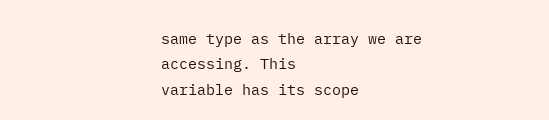same type as the array we are accessing. This
variable has its scope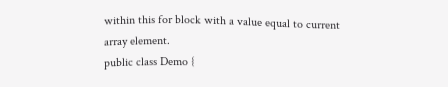within this for block with a value equal to current array element.
public class Demo {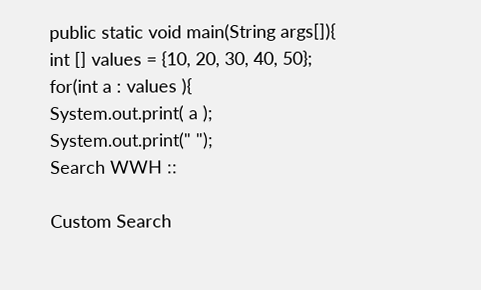public static void main(String args[]){
int [] values = {10, 20, 30, 40, 50};
for(int a : values ){
System.out.print( a );
System.out.print(" ");
Search WWH ::

Custom Search